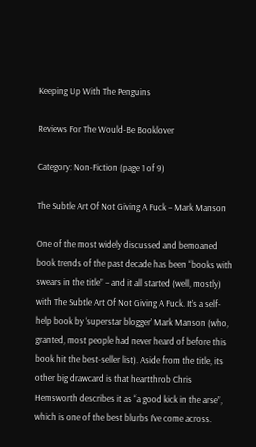Keeping Up With The Penguins

Reviews For The Would-Be Booklover

Category: Non-Fiction (page 1 of 9)

The Subtle Art Of Not Giving A Fuck – Mark Manson

One of the most widely discussed and bemoaned book trends of the past decade has been “books with swears in the title” – and it all started (well, mostly) with The Subtle Art Of Not Giving A Fuck. It’s a self-help book by ‘superstar blogger’ Mark Manson (who, granted, most people had never heard of before this book hit the best-seller list). Aside from the title, its other big drawcard is that heartthrob Chris Hemsworth describes it as “a good kick in the arse”, which is one of the best blurbs I’ve come across.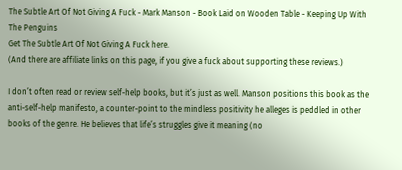The Subtle Art Of Not Giving A Fuck - Mark Manson - Book Laid on Wooden Table - Keeping Up With The Penguins
Get The Subtle Art Of Not Giving A Fuck here.
(And there are affiliate links on this page, if you give a fuck about supporting these reviews.)

I don’t often read or review self-help books, but it’s just as well. Manson positions this book as the anti-self-help manifesto, a counter-point to the mindless positivity he alleges is peddled in other books of the genre. He believes that life’s struggles give it meaning (no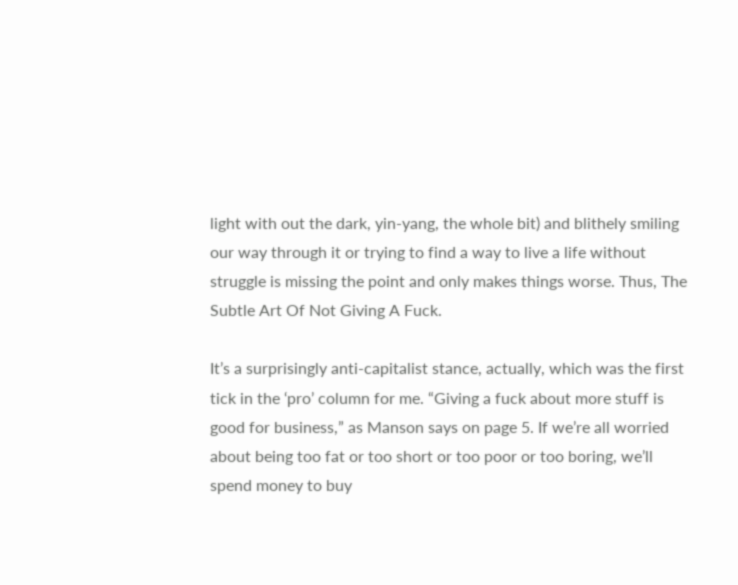light with out the dark, yin-yang, the whole bit) and blithely smiling our way through it or trying to find a way to live a life without struggle is missing the point and only makes things worse. Thus, The Subtle Art Of Not Giving A Fuck.

It’s a surprisingly anti-capitalist stance, actually, which was the first tick in the ‘pro’ column for me. “Giving a fuck about more stuff is good for business,” as Manson says on page 5. If we’re all worried about being too fat or too short or too poor or too boring, we’ll spend money to buy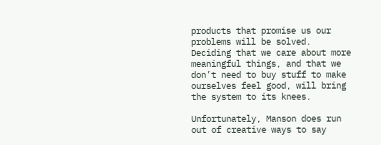products that promise us our problems will be solved. Deciding that we care about more meaningful things, and that we don’t need to buy stuff to make ourselves feel good, will bring the system to its knees.

Unfortunately, Manson does run out of creative ways to say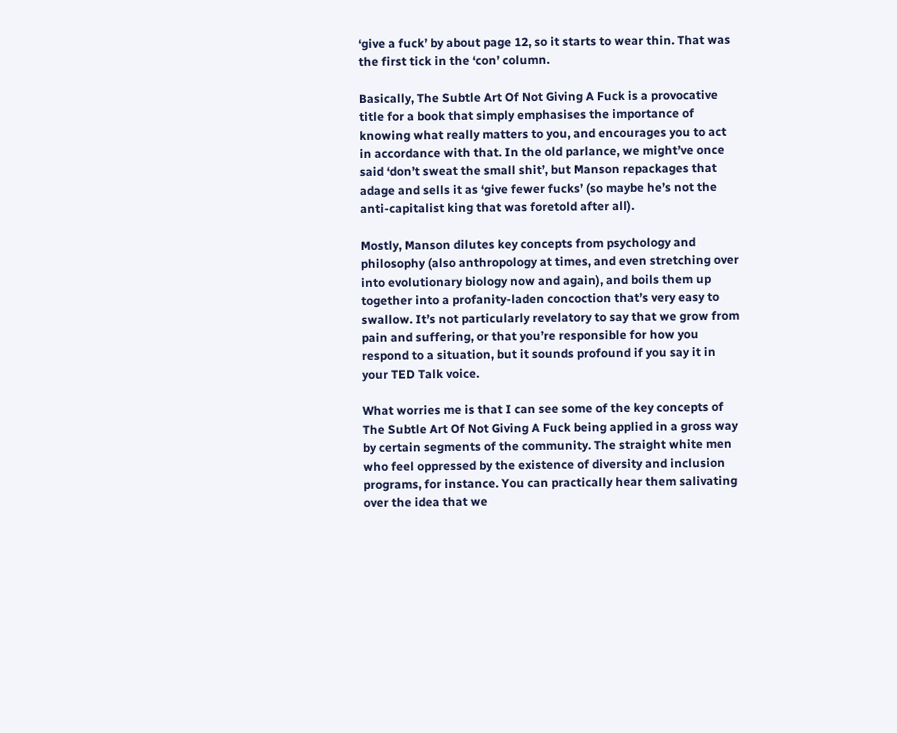‘give a fuck’ by about page 12, so it starts to wear thin. That was the first tick in the ‘con’ column.

Basically, The Subtle Art Of Not Giving A Fuck is a provocative title for a book that simply emphasises the importance of knowing what really matters to you, and encourages you to act in accordance with that. In the old parlance, we might’ve once said ‘don’t sweat the small shit’, but Manson repackages that adage and sells it as ‘give fewer fucks’ (so maybe he’s not the anti-capitalist king that was foretold after all).

Mostly, Manson dilutes key concepts from psychology and philosophy (also anthropology at times, and even stretching over into evolutionary biology now and again), and boils them up together into a profanity-laden concoction that’s very easy to swallow. It’s not particularly revelatory to say that we grow from pain and suffering, or that you’re responsible for how you respond to a situation, but it sounds profound if you say it in your TED Talk voice.

What worries me is that I can see some of the key concepts of The Subtle Art Of Not Giving A Fuck being applied in a gross way by certain segments of the community. The straight white men who feel oppressed by the existence of diversity and inclusion programs, for instance. You can practically hear them salivating over the idea that we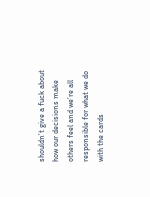shouldn’t give a fuck about how our decisions make others feel and we’re all responsible for what we do with the cards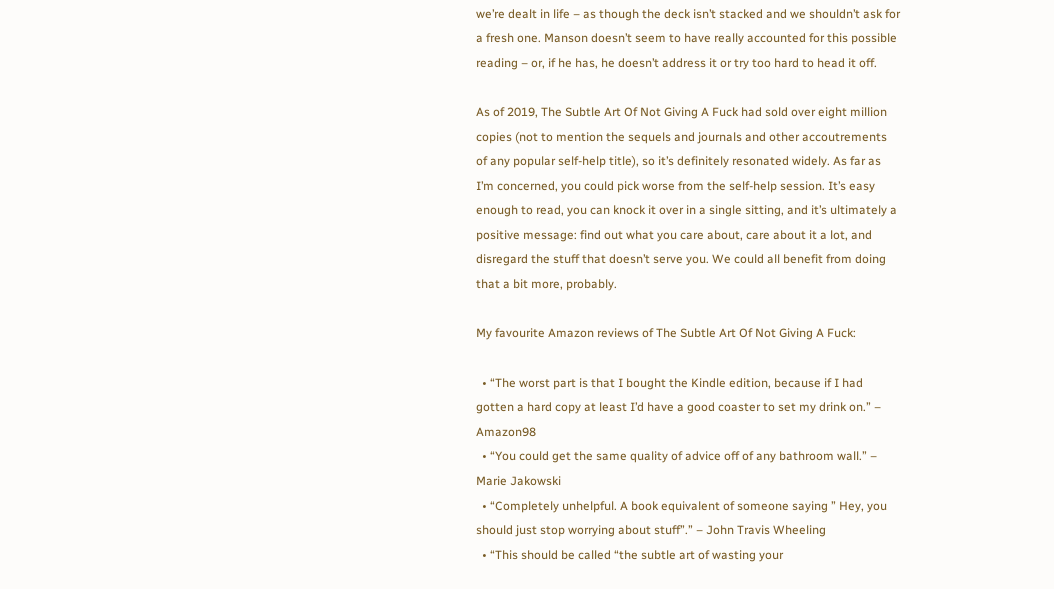we’re dealt in life – as though the deck isn’t stacked and we shouldn’t ask for a fresh one. Manson doesn’t seem to have really accounted for this possible reading – or, if he has, he doesn’t address it or try too hard to head it off.

As of 2019, The Subtle Art Of Not Giving A Fuck had sold over eight million copies (not to mention the sequels and journals and other accoutrements of any popular self-help title), so it’s definitely resonated widely. As far as I’m concerned, you could pick worse from the self-help session. It’s easy enough to read, you can knock it over in a single sitting, and it’s ultimately a positive message: find out what you care about, care about it a lot, and disregard the stuff that doesn’t serve you. We could all benefit from doing that a bit more, probably.

My favourite Amazon reviews of The Subtle Art Of Not Giving A Fuck:

  • “The worst part is that I bought the Kindle edition, because if I had gotten a hard copy at least I’d have a good coaster to set my drink on.” – Amazon98
  • “You could get the same quality of advice off of any bathroom wall.” – Marie Jakowski
  • “Completely unhelpful. A book equivalent of someone saying ” Hey, you should just stop worrying about stuff”.” – John Travis Wheeling
  • “This should be called “the subtle art of wasting your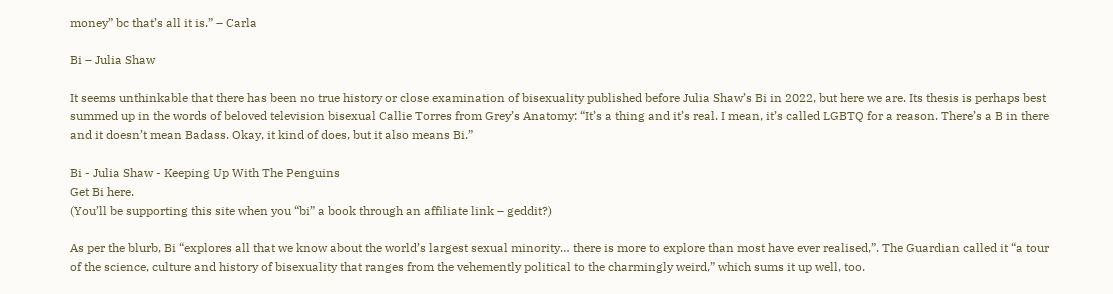money” bc that’s all it is.” – Carla

Bi – Julia Shaw

It seems unthinkable that there has been no true history or close examination of bisexuality published before Julia Shaw’s Bi in 2022, but here we are. Its thesis is perhaps best summed up in the words of beloved television bisexual Callie Torres from Grey’s Anatomy: “It’s a thing and it’s real. I mean, it’s called LGBTQ for a reason. There’s a B in there and it doesn’t mean Badass. Okay, it kind of does, but it also means Bi.”

Bi - Julia Shaw - Keeping Up With The Penguins
Get Bi here.
(You’ll be supporting this site when you “bi” a book through an affiliate link – geddit?)

As per the blurb, Bi “explores all that we know about the world’s largest sexual minority… there is more to explore than most have ever realised,”. The Guardian called it “a tour of the science, culture and history of bisexuality that ranges from the vehemently political to the charmingly weird,” which sums it up well, too.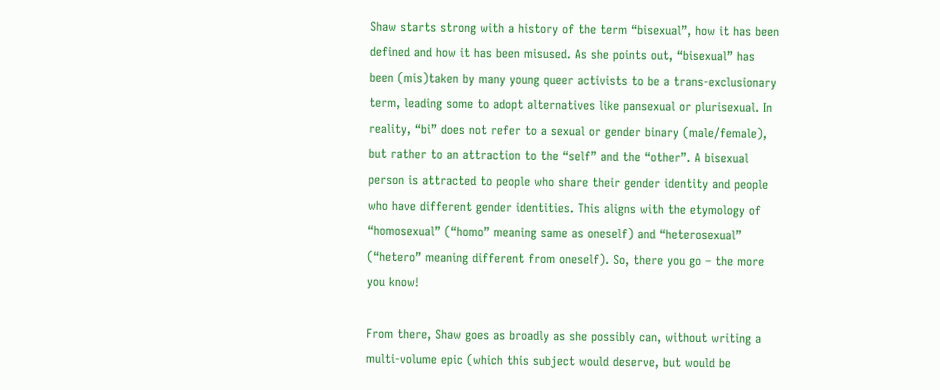Shaw starts strong with a history of the term “bisexual”, how it has been defined and how it has been misused. As she points out, “bisexual” has been (mis)taken by many young queer activists to be a trans-exclusionary term, leading some to adopt alternatives like pansexual or plurisexual. In reality, “bi” does not refer to a sexual or gender binary (male/female), but rather to an attraction to the “self” and the “other”. A bisexual person is attracted to people who share their gender identity and people who have different gender identities. This aligns with the etymology of “homosexual” (“homo” meaning same as oneself) and “heterosexual” (“hetero” meaning different from oneself). So, there you go – the more you know!

From there, Shaw goes as broadly as she possibly can, without writing a multi-volume epic (which this subject would deserve, but would be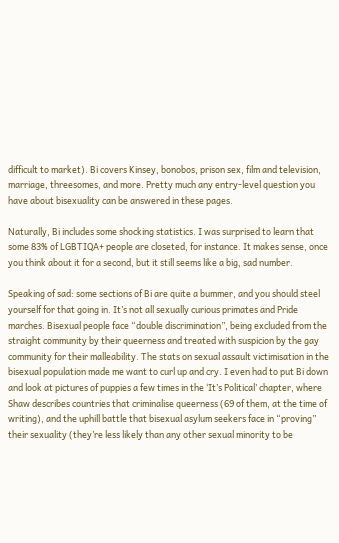difficult to market). Bi covers Kinsey, bonobos, prison sex, film and television, marriage, threesomes, and more. Pretty much any entry-level question you have about bisexuality can be answered in these pages.

Naturally, Bi includes some shocking statistics. I was surprised to learn that some 83% of LGBTIQA+ people are closeted, for instance. It makes sense, once you think about it for a second, but it still seems like a big, sad number.

Speaking of sad: some sections of Bi are quite a bummer, and you should steel yourself for that going in. It’s not all sexually curious primates and Pride marches. Bisexual people face “double discrimination”, being excluded from the straight community by their queerness and treated with suspicion by the gay community for their malleability. The stats on sexual assault victimisation in the bisexual population made me want to curl up and cry. I even had to put Bi down and look at pictures of puppies a few times in the ‘It’s Political’ chapter, where Shaw describes countries that criminalise queerness (69 of them, at the time of writing), and the uphill battle that bisexual asylum seekers face in “proving” their sexuality (they’re less likely than any other sexual minority to be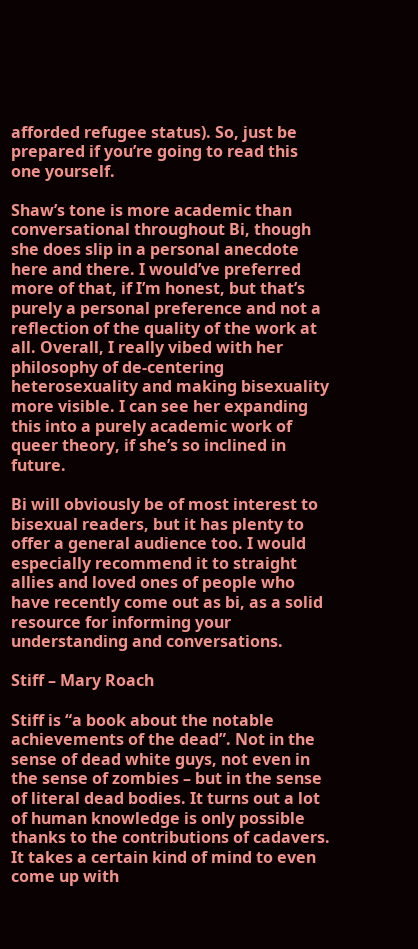afforded refugee status). So, just be prepared if you’re going to read this one yourself.

Shaw’s tone is more academic than conversational throughout Bi, though she does slip in a personal anecdote here and there. I would’ve preferred more of that, if I’m honest, but that’s purely a personal preference and not a reflection of the quality of the work at all. Overall, I really vibed with her philosophy of de-centering heterosexuality and making bisexuality more visible. I can see her expanding this into a purely academic work of queer theory, if she’s so inclined in future.

Bi will obviously be of most interest to bisexual readers, but it has plenty to offer a general audience too. I would especially recommend it to straight allies and loved ones of people who have recently come out as bi, as a solid resource for informing your understanding and conversations.

Stiff – Mary Roach

Stiff is “a book about the notable achievements of the dead”. Not in the sense of dead white guys, not even in the sense of zombies – but in the sense of literal dead bodies. It turns out a lot of human knowledge is only possible thanks to the contributions of cadavers. It takes a certain kind of mind to even come up with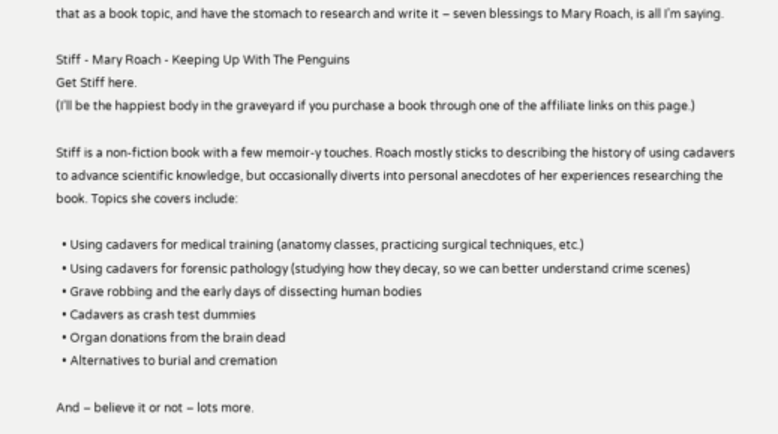that as a book topic, and have the stomach to research and write it – seven blessings to Mary Roach, is all I’m saying.

Stiff - Mary Roach - Keeping Up With The Penguins
Get Stiff here.
(I’ll be the happiest body in the graveyard if you purchase a book through one of the affiliate links on this page.)

Stiff is a non-fiction book with a few memoir-y touches. Roach mostly sticks to describing the history of using cadavers to advance scientific knowledge, but occasionally diverts into personal anecdotes of her experiences researching the book. Topics she covers include:

  • Using cadavers for medical training (anatomy classes, practicing surgical techniques, etc.)
  • Using cadavers for forensic pathology (studying how they decay, so we can better understand crime scenes)
  • Grave robbing and the early days of dissecting human bodies
  • Cadavers as crash test dummies
  • Organ donations from the brain dead
  • Alternatives to burial and cremation

And – believe it or not – lots more.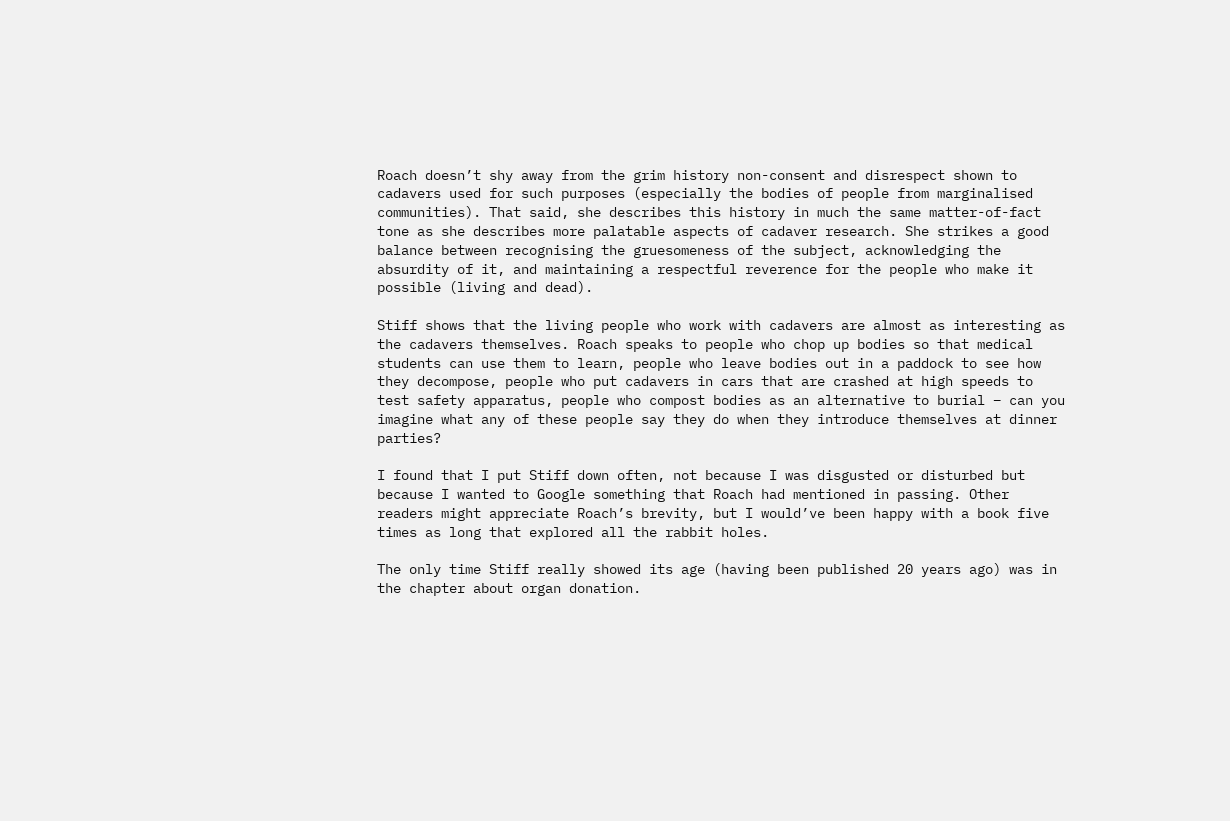Roach doesn’t shy away from the grim history non-consent and disrespect shown to cadavers used for such purposes (especially the bodies of people from marginalised communities). That said, she describes this history in much the same matter-of-fact tone as she describes more palatable aspects of cadaver research. She strikes a good balance between recognising the gruesomeness of the subject, acknowledging the absurdity of it, and maintaining a respectful reverence for the people who make it possible (living and dead).

Stiff shows that the living people who work with cadavers are almost as interesting as the cadavers themselves. Roach speaks to people who chop up bodies so that medical students can use them to learn, people who leave bodies out in a paddock to see how they decompose, people who put cadavers in cars that are crashed at high speeds to test safety apparatus, people who compost bodies as an alternative to burial – can you imagine what any of these people say they do when they introduce themselves at dinner parties?

I found that I put Stiff down often, not because I was disgusted or disturbed but because I wanted to Google something that Roach had mentioned in passing. Other readers might appreciate Roach’s brevity, but I would’ve been happy with a book five times as long that explored all the rabbit holes.

The only time Stiff really showed its age (having been published 20 years ago) was in the chapter about organ donation.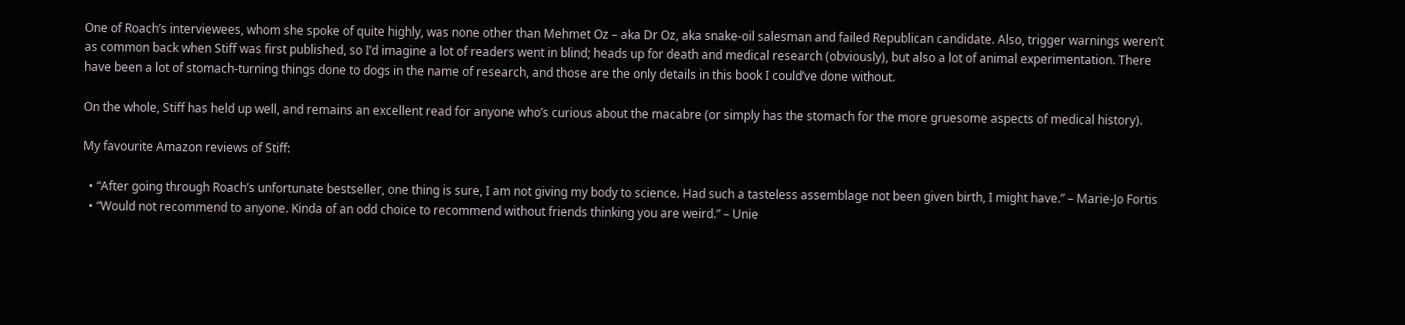One of Roach’s interviewees, whom she spoke of quite highly, was none other than Mehmet Oz – aka Dr Oz, aka snake-oil salesman and failed Republican candidate. Also, trigger warnings weren’t as common back when Stiff was first published, so I’d imagine a lot of readers went in blind; heads up for death and medical research (obviously), but also a lot of animal experimentation. There have been a lot of stomach-turning things done to dogs in the name of research, and those are the only details in this book I could’ve done without.

On the whole, Stiff has held up well, and remains an excellent read for anyone who’s curious about the macabre (or simply has the stomach for the more gruesome aspects of medical history).

My favourite Amazon reviews of Stiff:

  • “After going through Roach’s unfortunate bestseller, one thing is sure, I am not giving my body to science. Had such a tasteless assemblage not been given birth, I might have.” – Marie-Jo Fortis
  • “Would not recommend to anyone. Kinda of an odd choice to recommend without friends thinking you are weird.” – Unie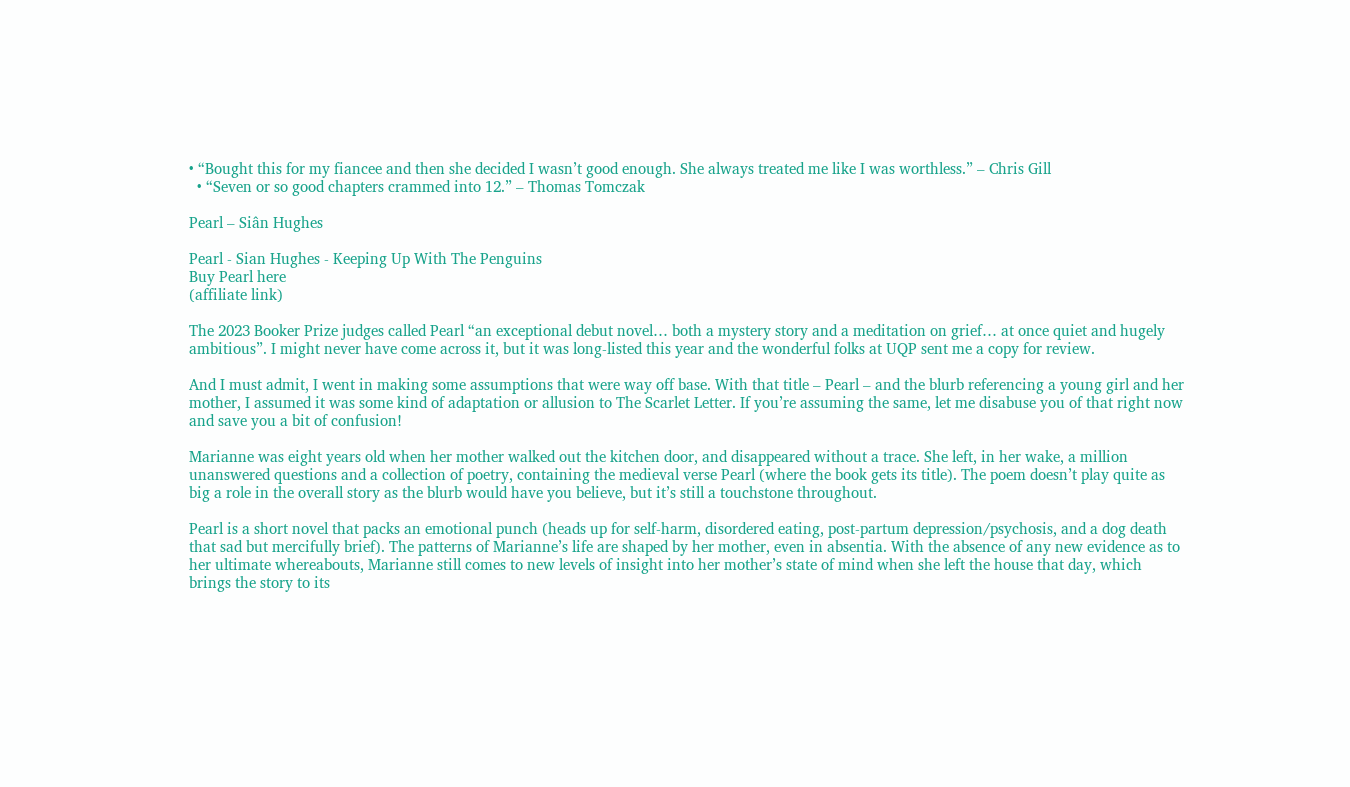• “Bought this for my fiancee and then she decided I wasn’t good enough. She always treated me like I was worthless.” – Chris Gill
  • “Seven or so good chapters crammed into 12.” – Thomas Tomczak

Pearl – Siân Hughes

Pearl - Sian Hughes - Keeping Up With The Penguins
Buy Pearl here
(affiliate link)

The 2023 Booker Prize judges called Pearl “an exceptional debut novel… both a mystery story and a meditation on grief… at once quiet and hugely ambitious”. I might never have come across it, but it was long-listed this year and the wonderful folks at UQP sent me a copy for review.

And I must admit, I went in making some assumptions that were way off base. With that title – Pearl – and the blurb referencing a young girl and her mother, I assumed it was some kind of adaptation or allusion to The Scarlet Letter. If you’re assuming the same, let me disabuse you of that right now and save you a bit of confusion!

Marianne was eight years old when her mother walked out the kitchen door, and disappeared without a trace. She left, in her wake, a million unanswered questions and a collection of poetry, containing the medieval verse Pearl (where the book gets its title). The poem doesn’t play quite as big a role in the overall story as the blurb would have you believe, but it’s still a touchstone throughout.

Pearl is a short novel that packs an emotional punch (heads up for self-harm, disordered eating, post-partum depression/psychosis, and a dog death that sad but mercifully brief). The patterns of Marianne’s life are shaped by her mother, even in absentia. With the absence of any new evidence as to her ultimate whereabouts, Marianne still comes to new levels of insight into her mother’s state of mind when she left the house that day, which brings the story to its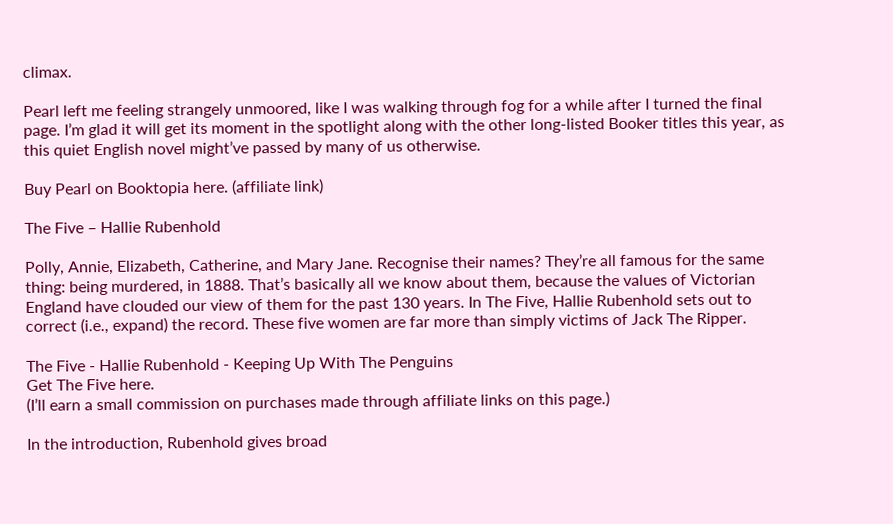climax.

Pearl left me feeling strangely unmoored, like I was walking through fog for a while after I turned the final page. I’m glad it will get its moment in the spotlight along with the other long-listed Booker titles this year, as this quiet English novel might’ve passed by many of us otherwise.

Buy Pearl on Booktopia here. (affiliate link)

The Five – Hallie Rubenhold

Polly, Annie, Elizabeth, Catherine, and Mary Jane. Recognise their names? They’re all famous for the same thing: being murdered, in 1888. That’s basically all we know about them, because the values of Victorian England have clouded our view of them for the past 130 years. In The Five, Hallie Rubenhold sets out to correct (i.e., expand) the record. These five women are far more than simply victims of Jack The Ripper.

The Five - Hallie Rubenhold - Keeping Up With The Penguins
Get The Five here.
(I’ll earn a small commission on purchases made through affiliate links on this page.)

In the introduction, Rubenhold gives broad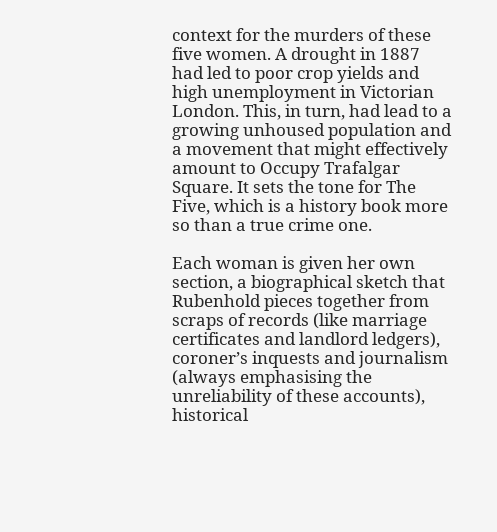context for the murders of these five women. A drought in 1887 had led to poor crop yields and high unemployment in Victorian London. This, in turn, had lead to a growing unhoused population and a movement that might effectively amount to Occupy Trafalgar Square. It sets the tone for The Five, which is a history book more so than a true crime one.

Each woman is given her own section, a biographical sketch that Rubenhold pieces together from scraps of records (like marriage certificates and landlord ledgers), coroner’s inquests and journalism (always emphasising the unreliability of these accounts), historical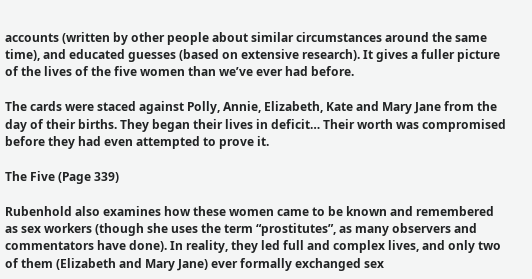accounts (written by other people about similar circumstances around the same time), and educated guesses (based on extensive research). It gives a fuller picture of the lives of the five women than we’ve ever had before.

The cards were staced against Polly, Annie, Elizabeth, Kate and Mary Jane from the day of their births. They began their lives in deficit… Their worth was compromised before they had even attempted to prove it.

The Five (Page 339)

Rubenhold also examines how these women came to be known and remembered as sex workers (though she uses the term “prostitutes”, as many observers and commentators have done). In reality, they led full and complex lives, and only two of them (Elizabeth and Mary Jane) ever formally exchanged sex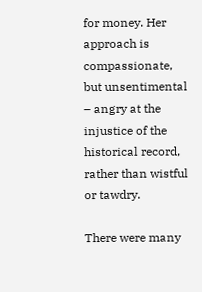for money. Her approach is compassionate, but unsentimental – angry at the injustice of the historical record, rather than wistful or tawdry.

There were many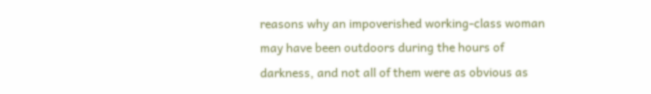reasons why an impoverished working-class woman may have been outdoors during the hours of darkness, and not all of them were as obvious as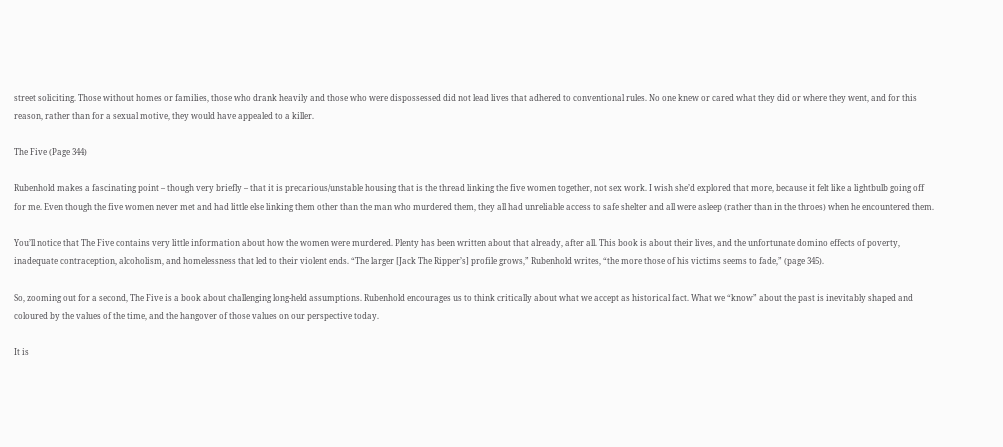street soliciting. Those without homes or families, those who drank heavily and those who were dispossessed did not lead lives that adhered to conventional rules. No one knew or cared what they did or where they went, and for this reason, rather than for a sexual motive, they would have appealed to a killer.

The Five (Page 344)

Rubenhold makes a fascinating point – though very briefly – that it is precarious/unstable housing that is the thread linking the five women together, not sex work. I wish she’d explored that more, because it felt like a lightbulb going off for me. Even though the five women never met and had little else linking them other than the man who murdered them, they all had unreliable access to safe shelter and all were asleep (rather than in the throes) when he encountered them.

You’ll notice that The Five contains very little information about how the women were murdered. Plenty has been written about that already, after all. This book is about their lives, and the unfortunate domino effects of poverty, inadequate contraception, alcoholism, and homelessness that led to their violent ends. “The larger [Jack The Ripper’s] profile grows,” Rubenhold writes, “the more those of his victims seems to fade,” (page 345).

So, zooming out for a second, The Five is a book about challenging long-held assumptions. Rubenhold encourages us to think critically about what we accept as historical fact. What we “know” about the past is inevitably shaped and coloured by the values of the time, and the hangover of those values on our perspective today.

It is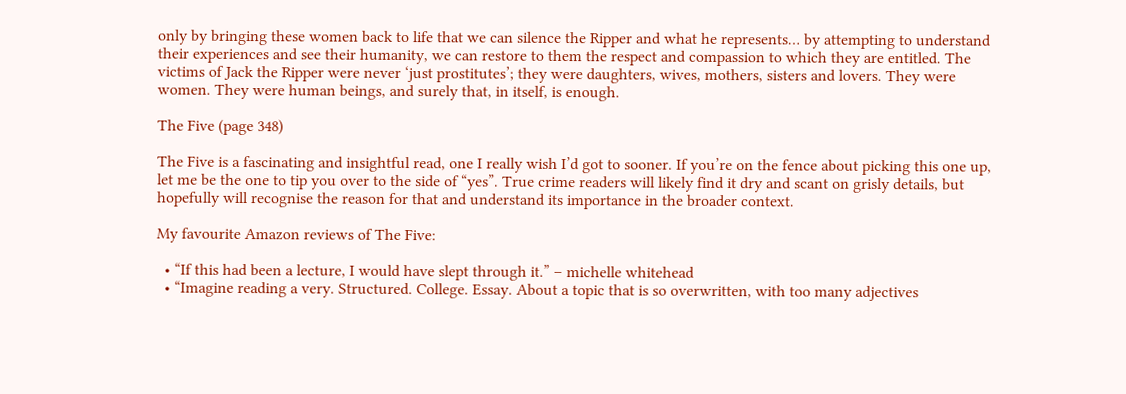only by bringing these women back to life that we can silence the Ripper and what he represents… by attempting to understand their experiences and see their humanity, we can restore to them the respect and compassion to which they are entitled. The victims of Jack the Ripper were never ‘just prostitutes’; they were daughters, wives, mothers, sisters and lovers. They were women. They were human beings, and surely that, in itself, is enough.

The Five (page 348)

The Five is a fascinating and insightful read, one I really wish I’d got to sooner. If you’re on the fence about picking this one up, let me be the one to tip you over to the side of “yes”. True crime readers will likely find it dry and scant on grisly details, but hopefully will recognise the reason for that and understand its importance in the broader context.

My favourite Amazon reviews of The Five:

  • “If this had been a lecture, I would have slept through it.” – michelle whitehead
  • “Imagine reading a very. Structured. College. Essay. About a topic that is so overwritten, with too many adjectives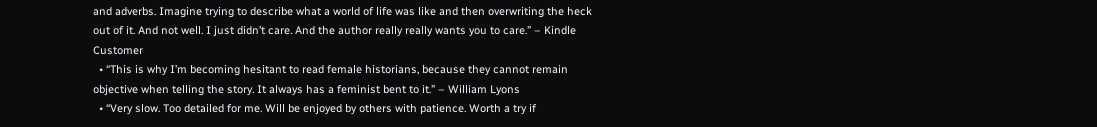and adverbs. Imagine trying to describe what a world of life was like and then overwriting the heck out of it. And not well. I just didn’t care. And the author really really wants you to care.” – Kindle Customer
  • “This is why I’m becoming hesitant to read female historians, because they cannot remain objective when telling the story. It always has a feminist bent to it.” – William Lyons
  • “Very slow. Too detailed for me. Will be enjoyed by others with patience. Worth a try if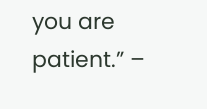you are patient.” –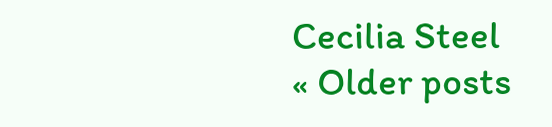Cecilia Steel
« Older posts